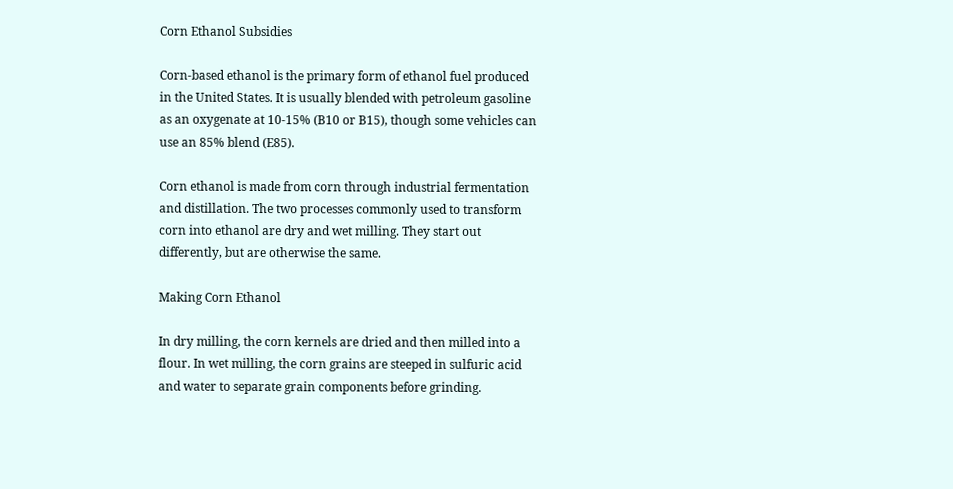Corn Ethanol Subsidies

Corn-based ethanol is the primary form of ethanol fuel produced in the United States. It is usually blended with petroleum gasoline as an oxygenate at 10-15% (B10 or B15), though some vehicles can use an 85% blend (E85).

Corn ethanol is made from corn through industrial fermentation and distillation. The two processes commonly used to transform corn into ethanol are dry and wet milling. They start out differently, but are otherwise the same.

Making Corn Ethanol

In dry milling, the corn kernels are dried and then milled into a flour. In wet milling, the corn grains are steeped in sulfuric acid and water to separate grain components before grinding.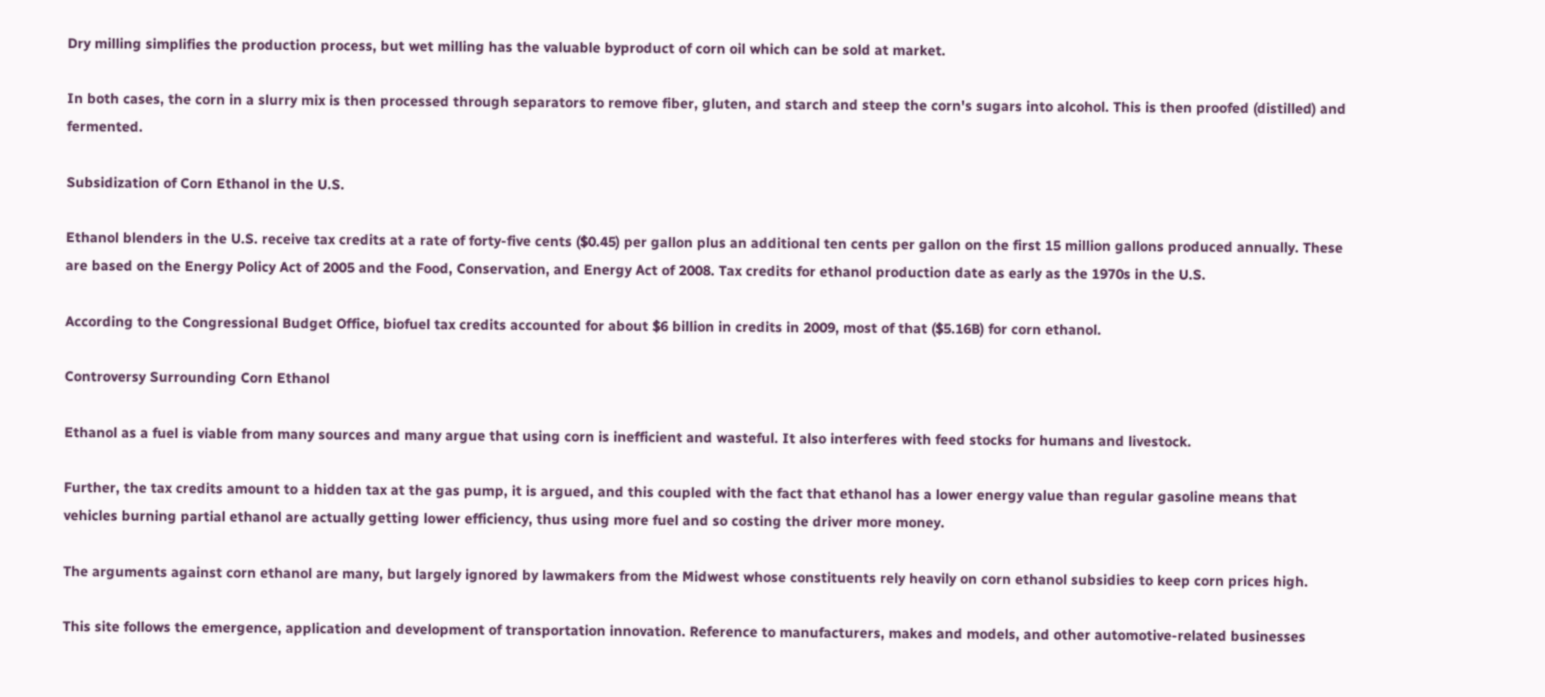Dry milling simplifies the production process, but wet milling has the valuable byproduct of corn oil which can be sold at market.

In both cases, the corn in a slurry mix is then processed through separators to remove fiber, gluten, and starch and steep the corn's sugars into alcohol. This is then proofed (distilled) and fermented.

Subsidization of Corn Ethanol in the U.S.

Ethanol blenders in the U.S. receive tax credits at a rate of forty-five cents ($0.45) per gallon plus an additional ten cents per gallon on the first 15 million gallons produced annually. These are based on the Energy Policy Act of 2005 and the Food, Conservation, and Energy Act of 2008. Tax credits for ethanol production date as early as the 1970s in the U.S.

According to the Congressional Budget Office, biofuel tax credits accounted for about $6 billion in credits in 2009, most of that ($5.16B) for corn ethanol.

Controversy Surrounding Corn Ethanol

Ethanol as a fuel is viable from many sources and many argue that using corn is inefficient and wasteful. It also interferes with feed stocks for humans and livestock.

Further, the tax credits amount to a hidden tax at the gas pump, it is argued, and this coupled with the fact that ethanol has a lower energy value than regular gasoline means that vehicles burning partial ethanol are actually getting lower efficiency, thus using more fuel and so costing the driver more money.

The arguments against corn ethanol are many, but largely ignored by lawmakers from the Midwest whose constituents rely heavily on corn ethanol subsidies to keep corn prices high.

This site follows the emergence, application and development of transportation innovation. Reference to manufacturers, makes and models, and other automotive-related businesses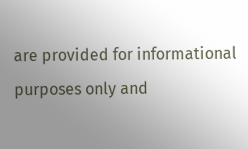are provided for informational purposes only and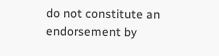do not constitute an endorsement by